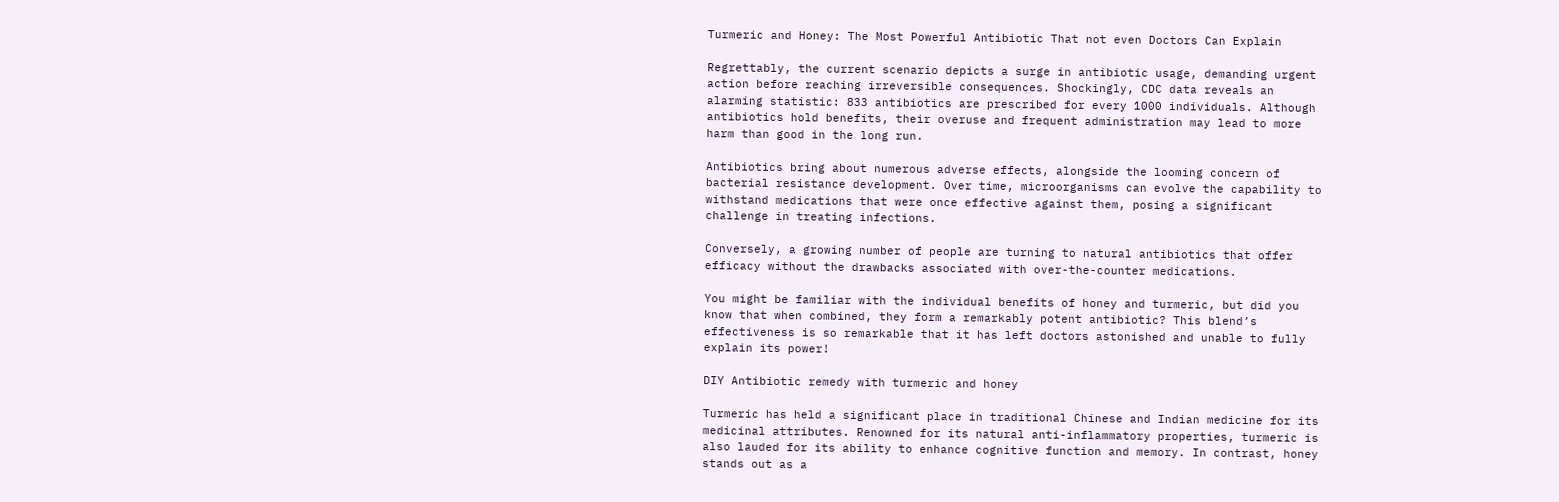Turmeric and Honey: The Most Powerful Antibiotic That not even Doctors Can Explain

Regrettably, the current scenario depicts a surge in antibiotic usage, demanding urgent action before reaching irreversible consequences. Shockingly, CDC data reveals an alarming statistic: 833 antibiotics are prescribed for every 1000 individuals. Although antibiotics hold benefits, their overuse and frequent administration may lead to more harm than good in the long run.

Antibiotics bring about numerous adverse effects, alongside the looming concern of bacterial resistance development. Over time, microorganisms can evolve the capability to withstand medications that were once effective against them, posing a significant challenge in treating infections.

Conversely, a growing number of people are turning to natural antibiotics that offer efficacy without the drawbacks associated with over-the-counter medications.

You might be familiar with the individual benefits of honey and turmeric, but did you know that when combined, they form a remarkably potent antibiotic? This blend’s effectiveness is so remarkable that it has left doctors astonished and unable to fully explain its power!

DIY Antibiotic remedy with turmeric and honey

Turmeric has held a significant place in traditional Chinese and Indian medicine for its medicinal attributes. Renowned for its natural anti-inflammatory properties, turmeric is also lauded for its ability to enhance cognitive function and memory. In contrast, honey stands out as a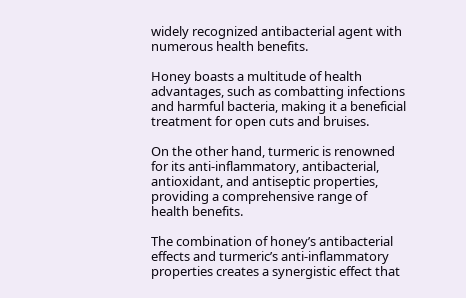widely recognized antibacterial agent with numerous health benefits.

Honey boasts a multitude of health advantages, such as combatting infections and harmful bacteria, making it a beneficial treatment for open cuts and bruises.

On the other hand, turmeric is renowned for its anti-inflammatory, antibacterial, antioxidant, and antiseptic properties, providing a comprehensive range of health benefits.

The combination of honey’s antibacterial effects and turmeric’s anti-inflammatory properties creates a synergistic effect that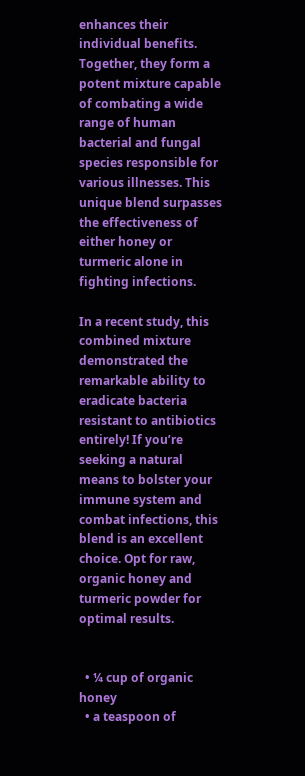enhances their individual benefits. Together, they form a potent mixture capable of combating a wide range of human bacterial and fungal species responsible for various illnesses. This unique blend surpasses the effectiveness of either honey or turmeric alone in fighting infections.

In a recent study, this combined mixture demonstrated the remarkable ability to eradicate bacteria resistant to antibiotics entirely! If you’re seeking a natural means to bolster your immune system and combat infections, this blend is an excellent choice. Opt for raw, organic honey and turmeric powder for optimal results.


  • ¼ cup of organic honey
  • a teaspoon of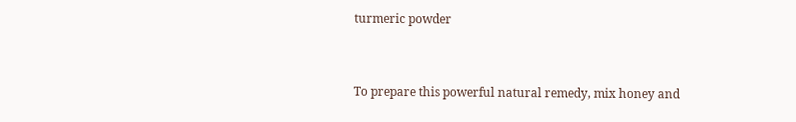turmeric powder


To prepare this powerful natural remedy, mix honey and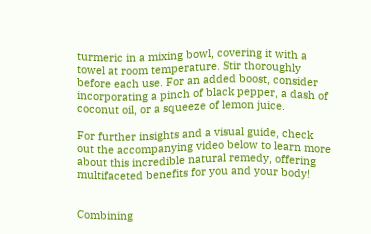turmeric in a mixing bowl, covering it with a towel at room temperature. Stir thoroughly before each use. For an added boost, consider incorporating a pinch of black pepper, a dash of coconut oil, or a squeeze of lemon juice.

For further insights and a visual guide, check out the accompanying video below to learn more about this incredible natural remedy, offering multifaceted benefits for you and your body!


Combining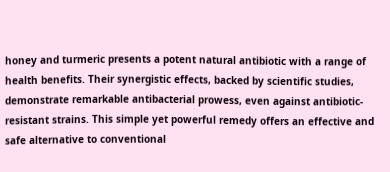honey and turmeric presents a potent natural antibiotic with a range of health benefits. Their synergistic effects, backed by scientific studies, demonstrate remarkable antibacterial prowess, even against antibiotic-resistant strains. This simple yet powerful remedy offers an effective and safe alternative to conventional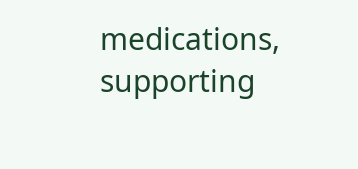medications, supporting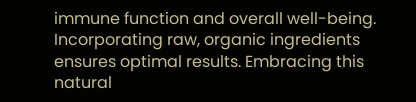immune function and overall well-being. Incorporating raw, organic ingredients ensures optimal results. Embracing this natural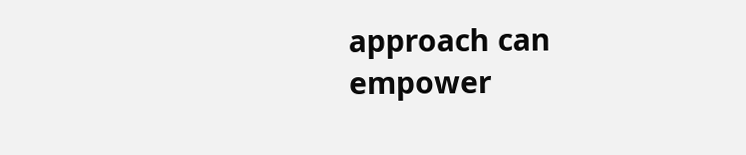approach can empower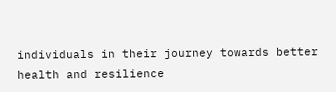individuals in their journey towards better health and resilience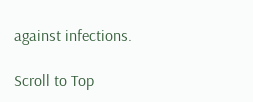against infections.

Scroll to Top